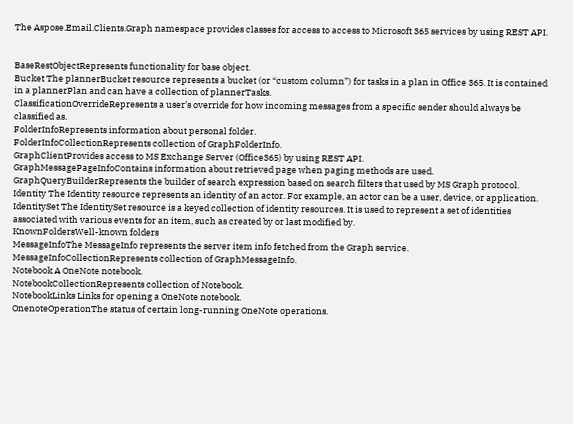The Aspose.Email.Clients.Graph namespace provides classes for access to access to Microsoft 365 services by using REST API.


BaseRestObjectRepresents functionality for base object.
Bucket The plannerBucket resource represents a bucket (or “custom column”) for tasks in a plan in Office 365. It is contained in a plannerPlan and can have a collection of plannerTasks.
ClassificationOverrideRepresents a user’s override for how incoming messages from a specific sender should always be classified as.
FolderInfoRepresents information about personal folder.
FolderInfoCollectionRepresents collection of GraphFolderInfo.
GraphClientProvides access to MS Exchange Server (Office365) by using REST API.
GraphMessagePageInfoContains information about retrieved page when paging methods are used.
GraphQueryBuilderRepresents the builder of search expression based on search filters that used by MS Graph protocol.
Identity The Identity resource represents an identity of an actor. For example, an actor can be a user, device, or application.
IdentitySet The IdentitySet resource is a keyed collection of identity resources. It is used to represent a set of identities associated with various events for an item, such as created by or last modified by.
KnownFoldersWell-known folders
MessageInfoThe MessageInfo represents the server item info fetched from the Graph service.
MessageInfoCollectionRepresents collection of GraphMessageInfo.
Notebook A OneNote notebook.
NotebookCollectionRepresents collection of Notebook.
NotebookLinks Links for opening a OneNote notebook.
OnenoteOperationThe status of certain long-running OneNote operations.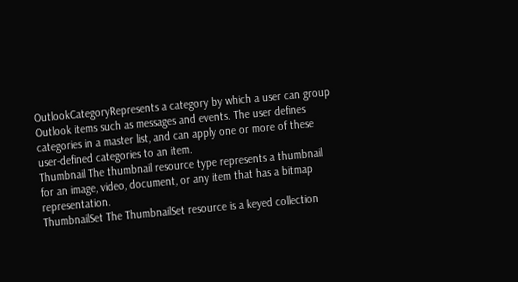OutlookCategoryRepresents a category by which a user can group Outlook items such as messages and events. The user defines categories in a master list, and can apply one or more of these user-defined categories to an item.
Thumbnail The thumbnail resource type represents a thumbnail for an image, video, document, or any item that has a bitmap representation.
ThumbnailSet The ThumbnailSet resource is a keyed collection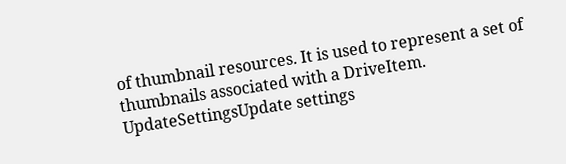of thumbnail resources. It is used to represent a set of thumbnails associated with a DriveItem.
UpdateSettingsUpdate settings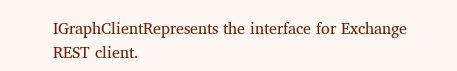IGraphClientRepresents the interface for Exchange REST client.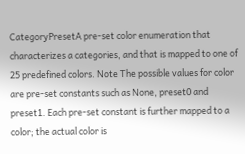CategoryPresetA pre-set color enumeration that characterizes a categories, and that is mapped to one of 25 predefined colors. Note The possible values for color are pre-set constants such as None, preset0 and preset1. Each pre-set constant is further mapped to a color; the actual color is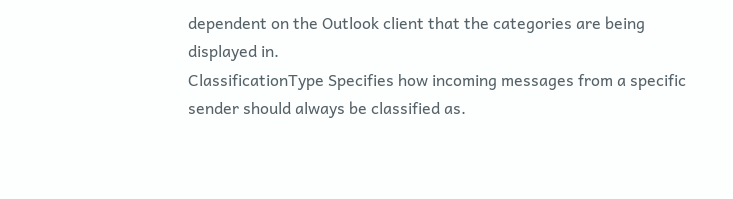dependent on the Outlook client that the categories are being displayed in.
ClassificationType Specifies how incoming messages from a specific sender should always be classified as.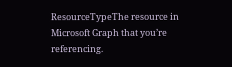ResourceTypeThe resource in Microsoft Graph that you’re referencing.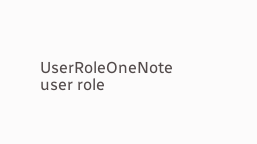UserRoleOneNote user role